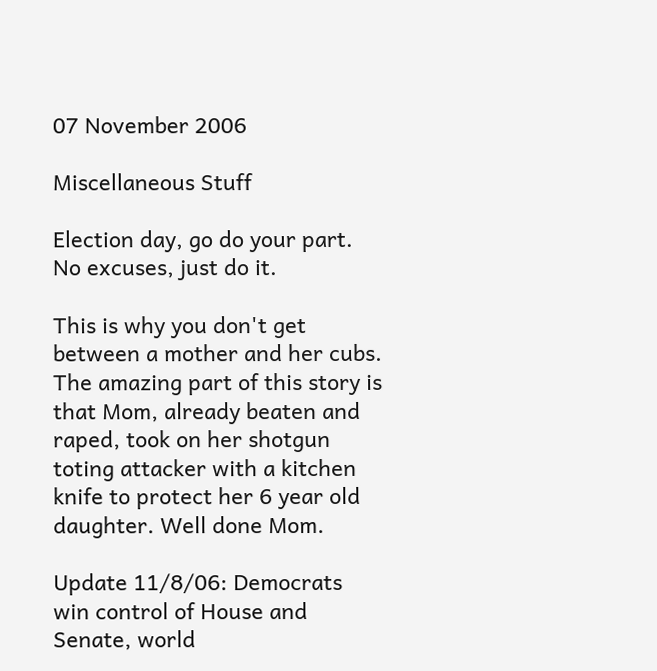07 November 2006

Miscellaneous Stuff

Election day, go do your part. No excuses, just do it.

This is why you don't get between a mother and her cubs. The amazing part of this story is that Mom, already beaten and raped, took on her shotgun toting attacker with a kitchen knife to protect her 6 year old daughter. Well done Mom.

Update 11/8/06: Democrats win control of House and Senate, world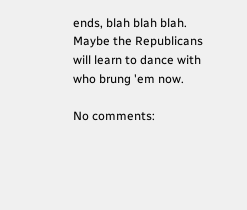ends, blah blah blah. Maybe the Republicans will learn to dance with who brung 'em now.

No comments: